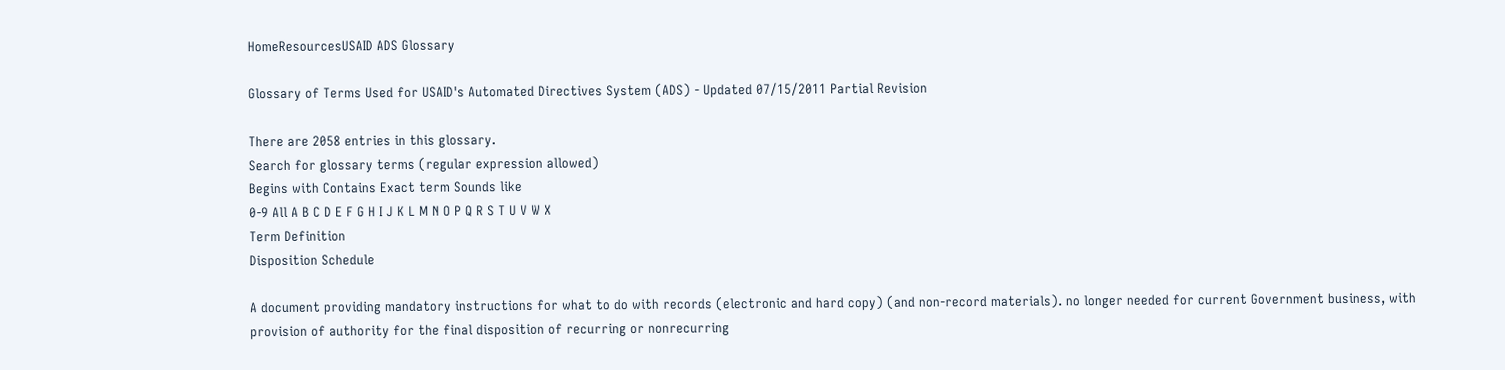HomeResourcesUSAID ADS Glossary

Glossary of Terms Used for USAID's Automated Directives System (ADS) - Updated 07/15/2011 Partial Revision

There are 2058 entries in this glossary.
Search for glossary terms (regular expression allowed)
Begins with Contains Exact term Sounds like
0-9 All A B C D E F G H I J K L M N O P Q R S T U V W X
Term Definition
Disposition Schedule

A document providing mandatory instructions for what to do with records (electronic and hard copy) (and non-record materials). no longer needed for current Government business, with provision of authority for the final disposition of recurring or nonrecurring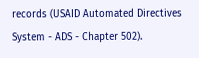records (USAID Automated Directives System - ADS - Chapter 502).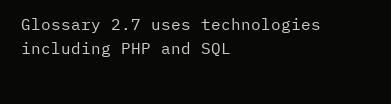Glossary 2.7 uses technologies including PHP and SQL